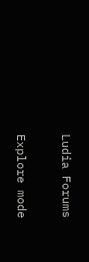Ludia Forums

Explore mode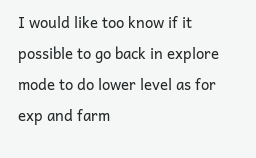I would like too know if it possible to go back in explore mode to do lower level as for exp and farm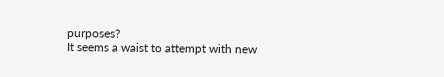purposes?
It seems a waist to attempt with new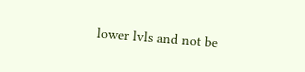lower lvls and not be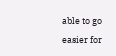able to go easier for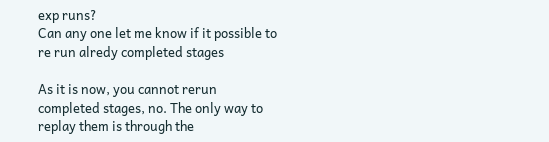exp runs?
Can any one let me know if it possible to re run alredy completed stages

As it is now, you cannot rerun completed stages, no. The only way to replay them is through the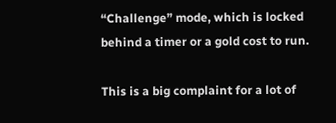“Challenge” mode, which is locked behind a timer or a gold cost to run.

This is a big complaint for a lot of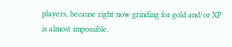players, because right now grinding for gold and/or XP is almost impossible.